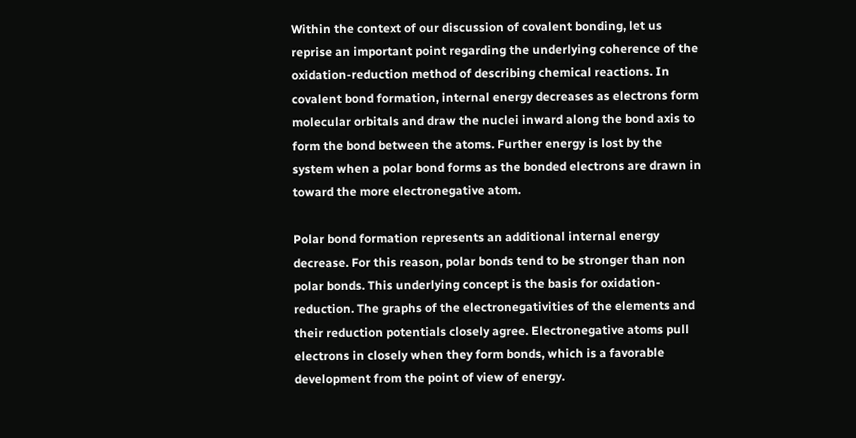Within the context of our discussion of covalent bonding, let us reprise an important point regarding the underlying coherence of the oxidation-reduction method of describing chemical reactions. In covalent bond formation, internal energy decreases as electrons form molecular orbitals and draw the nuclei inward along the bond axis to form the bond between the atoms. Further energy is lost by the system when a polar bond forms as the bonded electrons are drawn in toward the more electronegative atom.

Polar bond formation represents an additional internal energy decrease. For this reason, polar bonds tend to be stronger than non polar bonds. This underlying concept is the basis for oxidation-reduction. The graphs of the electronegativities of the elements and their reduction potentials closely agree. Electronegative atoms pull electrons in closely when they form bonds, which is a favorable development from the point of view of energy.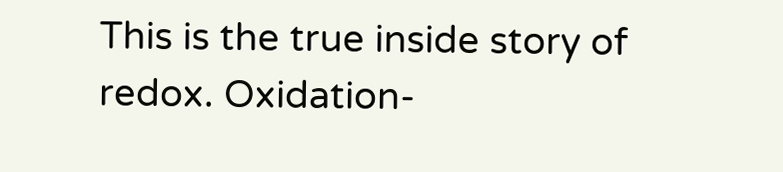This is the true inside story of redox. Oxidation-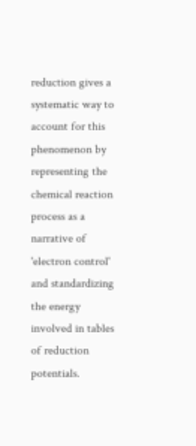reduction gives a systematic way to account for this phenomenon by representing the chemical reaction process as a narrative of 'electron control' and standardizing the energy involved in tables of reduction potentials.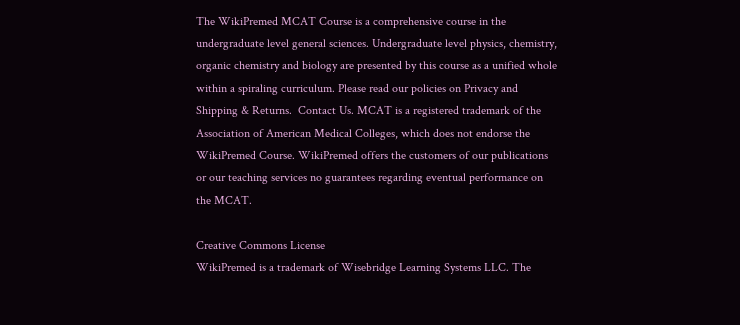The WikiPremed MCAT Course is a comprehensive course in the undergraduate level general sciences. Undergraduate level physics, chemistry, organic chemistry and biology are presented by this course as a unified whole within a spiraling curriculum. Please read our policies on Privacy and Shipping & Returns.  Contact Us. MCAT is a registered trademark of the Association of American Medical Colleges, which does not endorse the WikiPremed Course. WikiPremed offers the customers of our publications or our teaching services no guarantees regarding eventual performance on the MCAT.

Creative Commons License
WikiPremed is a trademark of Wisebridge Learning Systems LLC. The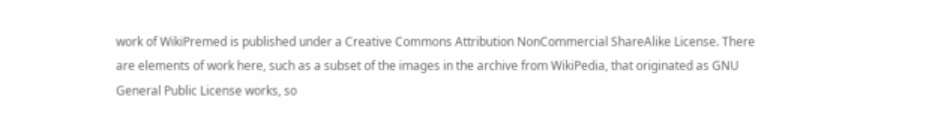work of WikiPremed is published under a Creative Commons Attribution NonCommercial ShareAlike License. There are elements of work here, such as a subset of the images in the archive from WikiPedia, that originated as GNU General Public License works, so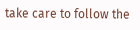take care to follow the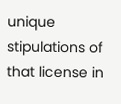unique stipulations of that license in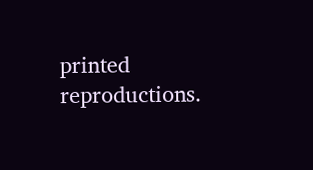printed reproductions.